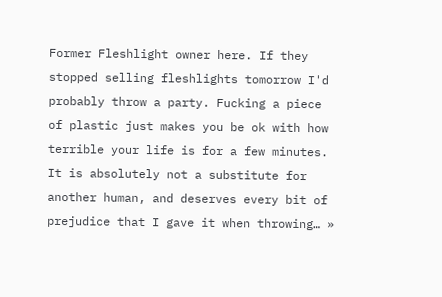Former Fleshlight owner here. If they stopped selling fleshlights tomorrow I'd probably throw a party. Fucking a piece of plastic just makes you be ok with how terrible your life is for a few minutes. It is absolutely not a substitute for another human, and deserves every bit of prejudice that I gave it when throwing… »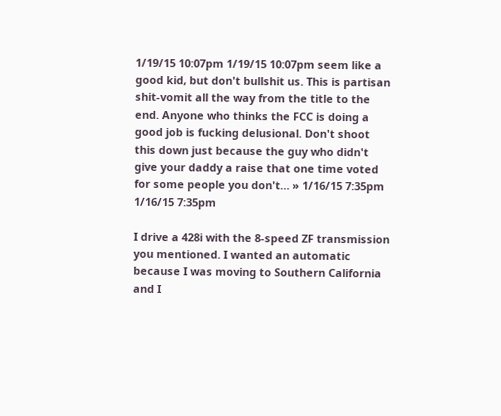1/19/15 10:07pm 1/19/15 10:07pm seem like a good kid, but don't bullshit us. This is partisan shit-vomit all the way from the title to the end. Anyone who thinks the FCC is doing a good job is fucking delusional. Don't shoot this down just because the guy who didn't give your daddy a raise that one time voted for some people you don't… » 1/16/15 7:35pm 1/16/15 7:35pm

I drive a 428i with the 8-speed ZF transmission you mentioned. I wanted an automatic because I was moving to Southern California and I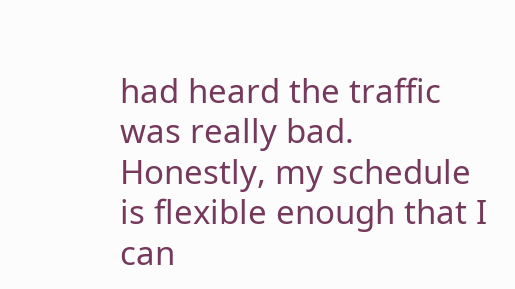had heard the traffic was really bad. Honestly, my schedule is flexible enough that I can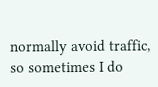normally avoid traffic, so sometimes I do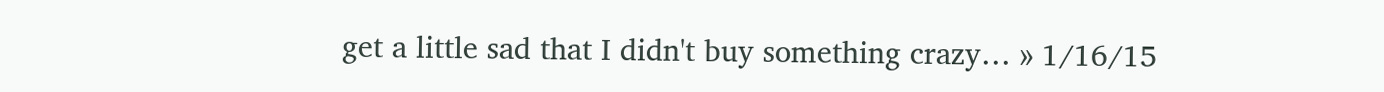get a little sad that I didn't buy something crazy… » 1/16/15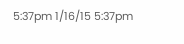5:37pm 1/16/15 5:37pm